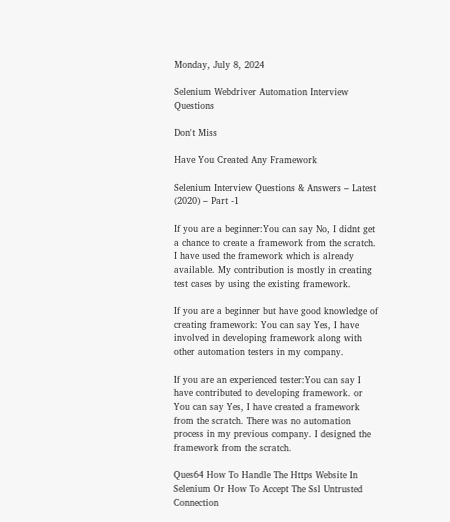Monday, July 8, 2024

Selenium Webdriver Automation Interview Questions

Don't Miss

Have You Created Any Framework

Selenium Interview Questions & Answers – Latest (2020) – Part -1

If you are a beginner:You can say No, I didnt get a chance to create a framework from the scratch. I have used the framework which is already available. My contribution is mostly in creating test cases by using the existing framework.

If you are a beginner but have good knowledge of creating framework: You can say Yes, I have involved in developing framework along with other automation testers in my company.

If you are an experienced tester:You can say I have contributed to developing framework. or You can say Yes, I have created a framework from the scratch. There was no automation process in my previous company. I designed the framework from the scratch.

Ques64 How To Handle The Https Website In Selenium Or How To Accept The Ssl Untrusted Connection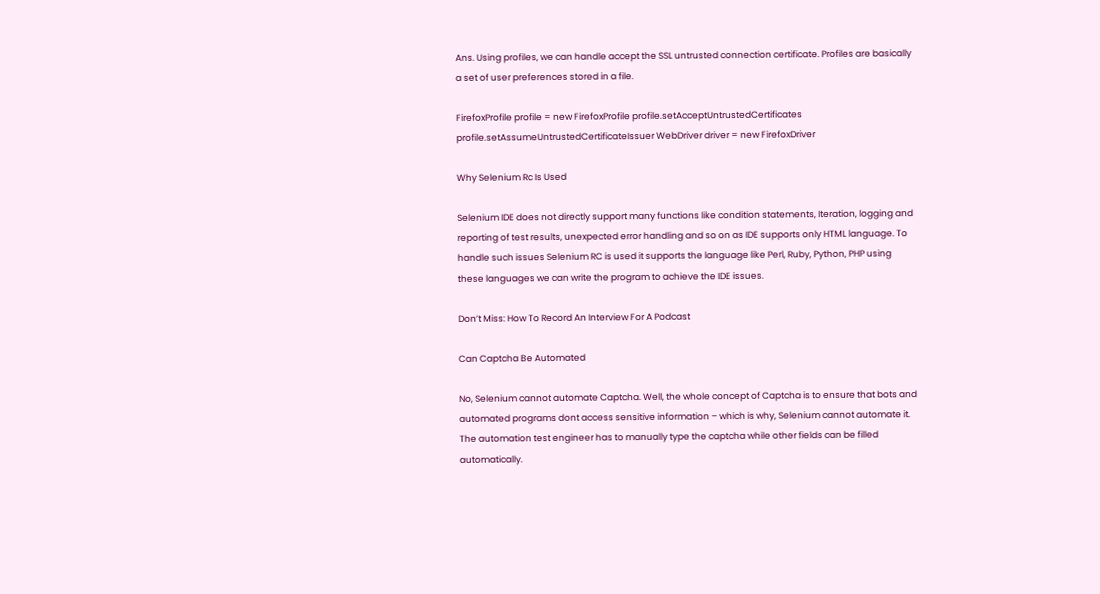Ans. Using profiles, we can handle accept the SSL untrusted connection certificate. Profiles are basically a set of user preferences stored in a file.

FirefoxProfile profile = new FirefoxProfile profile.setAcceptUntrustedCertificates  profile.setAssumeUntrustedCertificateIssuer WebDriver driver = new FirefoxDriver

Why Selenium Rc Is Used

Selenium IDE does not directly support many functions like condition statements, Iteration, logging and reporting of test results, unexpected error handling and so on as IDE supports only HTML language. To handle such issues Selenium RC is used it supports the language like Perl, Ruby, Python, PHP using these languages we can write the program to achieve the IDE issues.

Don’t Miss: How To Record An Interview For A Podcast

Can Captcha Be Automated

No, Selenium cannot automate Captcha. Well, the whole concept of Captcha is to ensure that bots and automated programs dont access sensitive information – which is why, Selenium cannot automate it. The automation test engineer has to manually type the captcha while other fields can be filled automatically.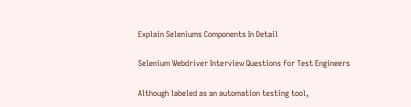Explain Seleniums Components In Detail

Selenium Webdriver Interview Questions for Test Engineers

Although labeled as an automation testing tool,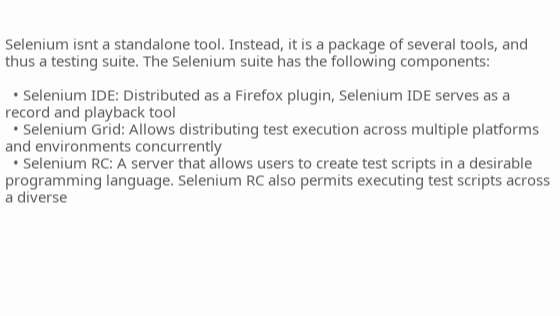Selenium isnt a standalone tool. Instead, it is a package of several tools, and thus a testing suite. The Selenium suite has the following components:

  • Selenium IDE: Distributed as a Firefox plugin, Selenium IDE serves as a record and playback tool
  • Selenium Grid: Allows distributing test execution across multiple platforms and environments concurrently
  • Selenium RC: A server that allows users to create test scripts in a desirable programming language. Selenium RC also permits executing test scripts across a diverse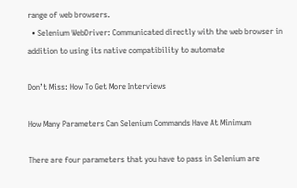range of web browsers.
  • Selenium WebDriver: Communicated directly with the web browser in addition to using its native compatibility to automate

Don’t Miss: How To Get More Interviews

How Many Parameters Can Selenium Commands Have At Minimum

There are four parameters that you have to pass in Selenium are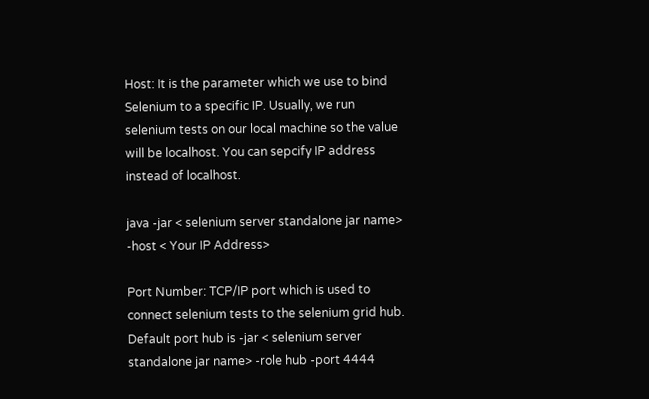Host: It is the parameter which we use to bind Selenium to a specific IP. Usually, we run selenium tests on our local machine so the value will be localhost. You can sepcify IP address instead of localhost.

java -jar < selenium server standalone jar name> -host < Your IP Address>

Port Number: TCP/IP port which is used to connect selenium tests to the selenium grid hub. Default port hub is -jar < selenium server standalone jar name> -role hub -port 4444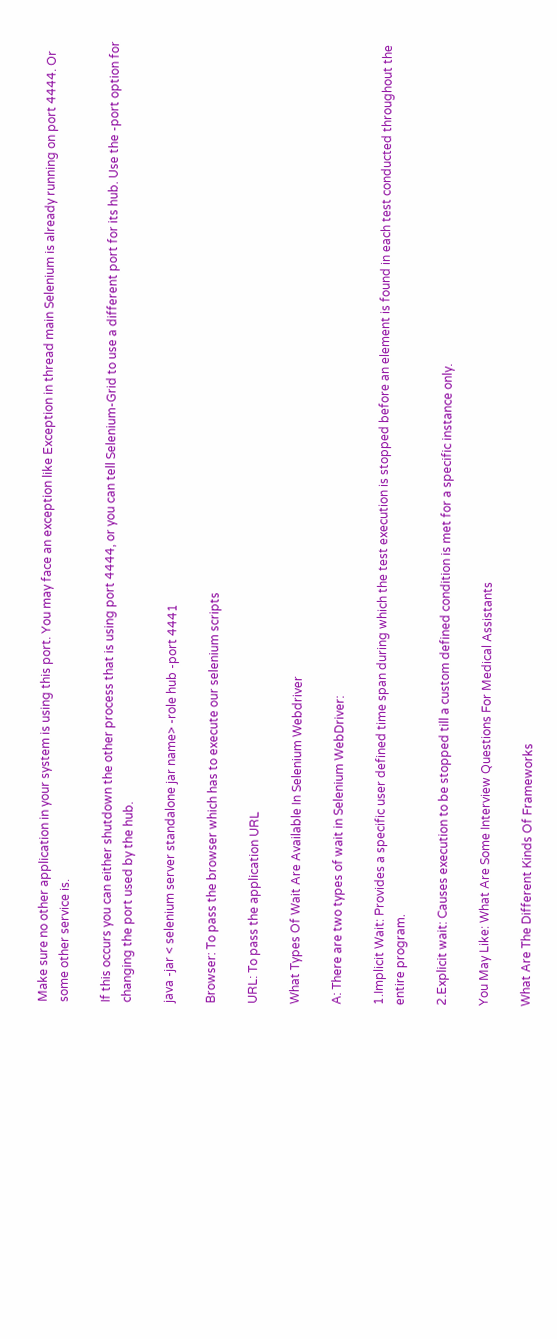Make sure no other application in your system is using this port. You may face an exception like Exception in thread main Selenium is already running on port 4444. Or some other service is.

If this occurs you can either shutdown the other process that is using port 4444, or you can tell Selenium-Grid to use a different port for its hub. Use the -port option for changing the port used by the hub.

java -jar < selenium server standalone jar name> -role hub -port 4441

Browser: To pass the browser which has to execute our selenium scripts

URL: To pass the application URL

What Types Of Wait Are Available In Selenium Webdriver

A: There are two types of wait in Selenium WebDriver:

1.Implicit Wait: Provides a specific user defined time span during which the test execution is stopped before an element is found in each test conducted throughout the entire program.

2.Explicit wait: Causes execution to be stopped till a custom defined condition is met for a specific instance only.

You May Like: What Are Some Interview Questions For Medical Assistants

What Are The Different Kinds Of Frameworks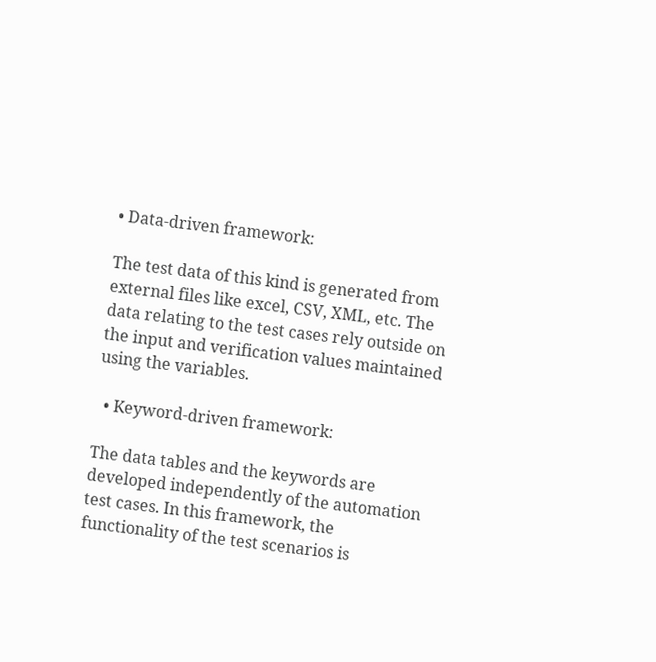• Data-driven framework:

The test data of this kind is generated from external files like excel, CSV, XML, etc. The data relating to the test cases rely outside on the input and verification values maintained using the variables.

  • Keyword-driven framework:

The data tables and the keywords are developed independently of the automation test cases. In this framework, the functionality of the test scenarios is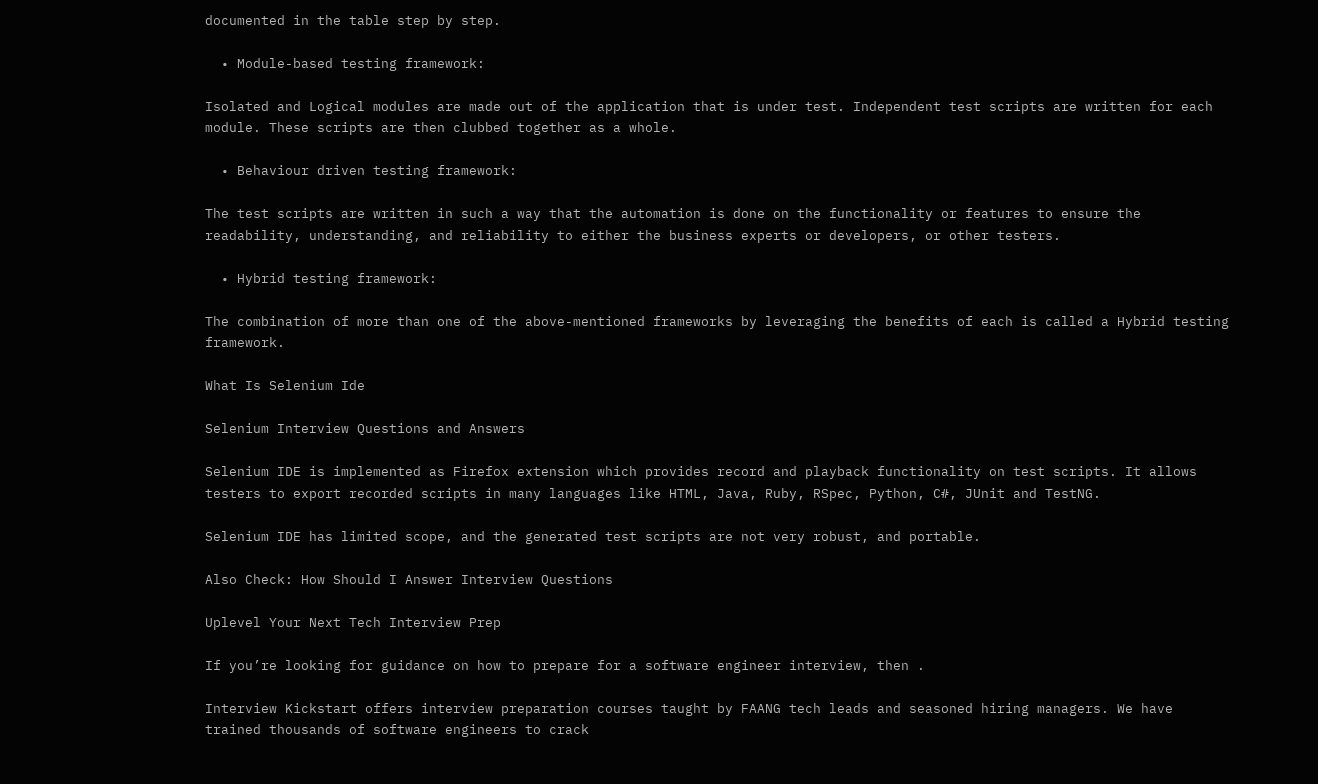documented in the table step by step.

  • Module-based testing framework:

Isolated and Logical modules are made out of the application that is under test. Independent test scripts are written for each module. These scripts are then clubbed together as a whole.

  • Behaviour driven testing framework:

The test scripts are written in such a way that the automation is done on the functionality or features to ensure the readability, understanding, and reliability to either the business experts or developers, or other testers.

  • Hybrid testing framework:

The combination of more than one of the above-mentioned frameworks by leveraging the benefits of each is called a Hybrid testing framework.

What Is Selenium Ide

Selenium Interview Questions and Answers

Selenium IDE is implemented as Firefox extension which provides record and playback functionality on test scripts. It allows testers to export recorded scripts in many languages like HTML, Java, Ruby, RSpec, Python, C#, JUnit and TestNG.

Selenium IDE has limited scope, and the generated test scripts are not very robust, and portable.

Also Check: How Should I Answer Interview Questions

Uplevel Your Next Tech Interview Prep

If you’re looking for guidance on how to prepare for a software engineer interview, then .

Interview Kickstart offers interview preparation courses taught by FAANG tech leads and seasoned hiring managers. We have trained thousands of software engineers to crack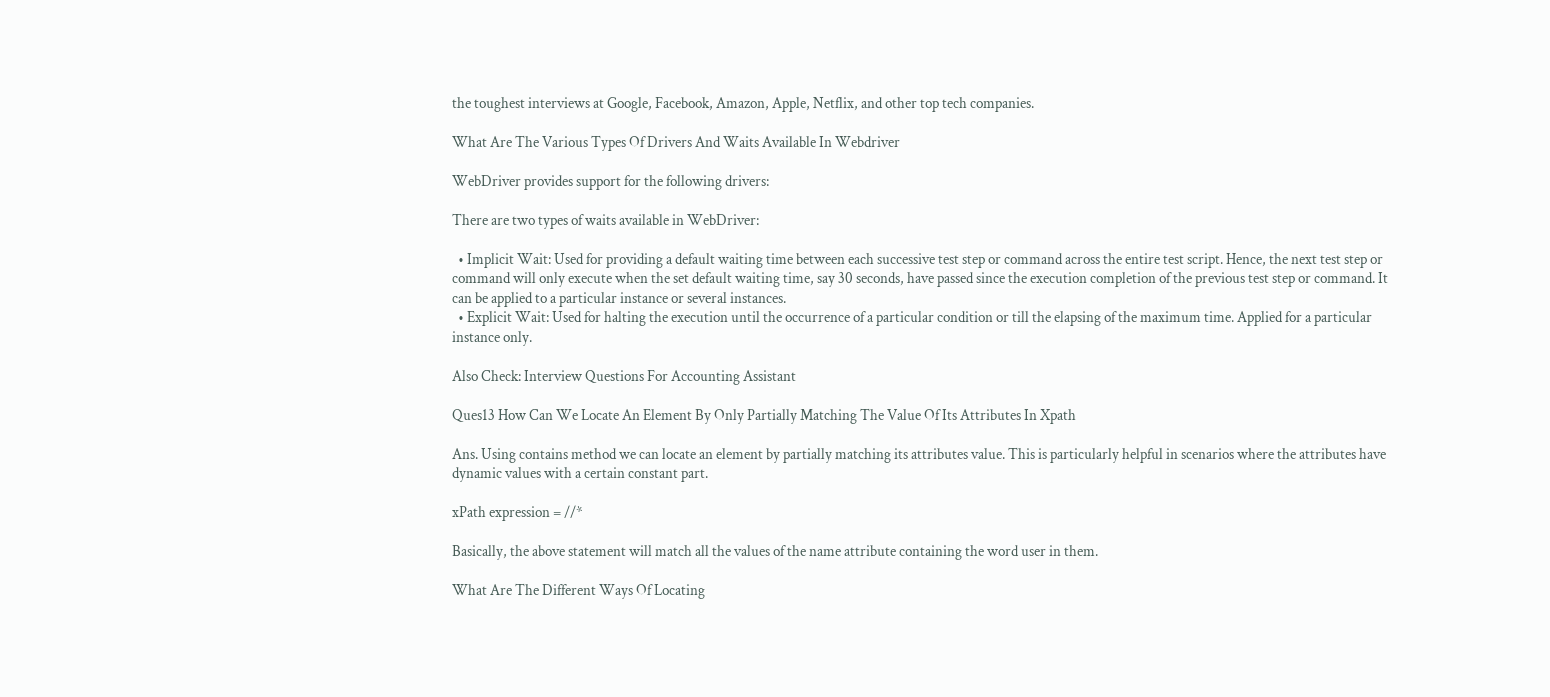the toughest interviews at Google, Facebook, Amazon, Apple, Netflix, and other top tech companies.

What Are The Various Types Of Drivers And Waits Available In Webdriver

WebDriver provides support for the following drivers:

There are two types of waits available in WebDriver:

  • Implicit Wait: Used for providing a default waiting time between each successive test step or command across the entire test script. Hence, the next test step or command will only execute when the set default waiting time, say 30 seconds, have passed since the execution completion of the previous test step or command. It can be applied to a particular instance or several instances.
  • Explicit Wait: Used for halting the execution until the occurrence of a particular condition or till the elapsing of the maximum time. Applied for a particular instance only.

Also Check: Interview Questions For Accounting Assistant

Ques13 How Can We Locate An Element By Only Partially Matching The Value Of Its Attributes In Xpath

Ans. Using contains method we can locate an element by partially matching its attributes value. This is particularly helpful in scenarios where the attributes have dynamic values with a certain constant part.

xPath expression = //*

Basically, the above statement will match all the values of the name attribute containing the word user in them.

What Are The Different Ways Of Locating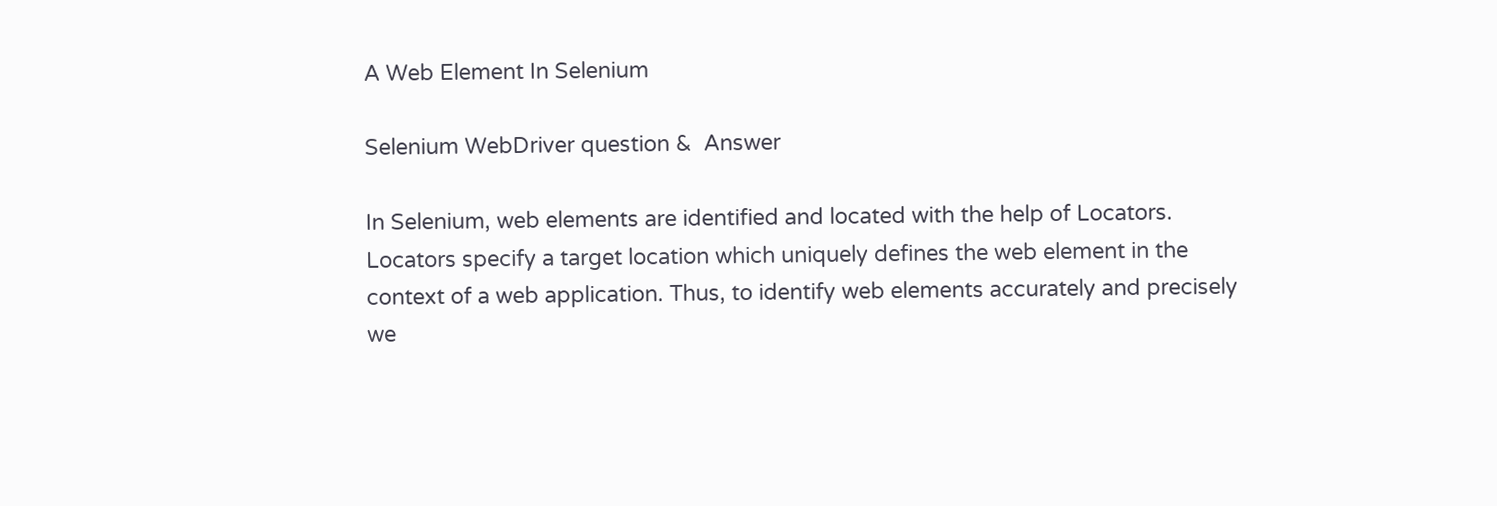A Web Element In Selenium

Selenium WebDriver question &  Answer

In Selenium, web elements are identified and located with the help of Locators. Locators specify a target location which uniquely defines the web element in the context of a web application. Thus, to identify web elements accurately and precisely we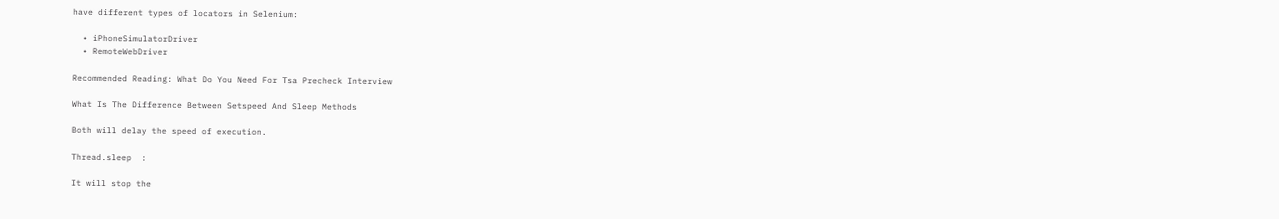have different types of locators in Selenium:

  • iPhoneSimulatorDriver
  • RemoteWebDriver

Recommended Reading: What Do You Need For Tsa Precheck Interview

What Is The Difference Between Setspeed And Sleep Methods

Both will delay the speed of execution.

Thread.sleep  :

It will stop the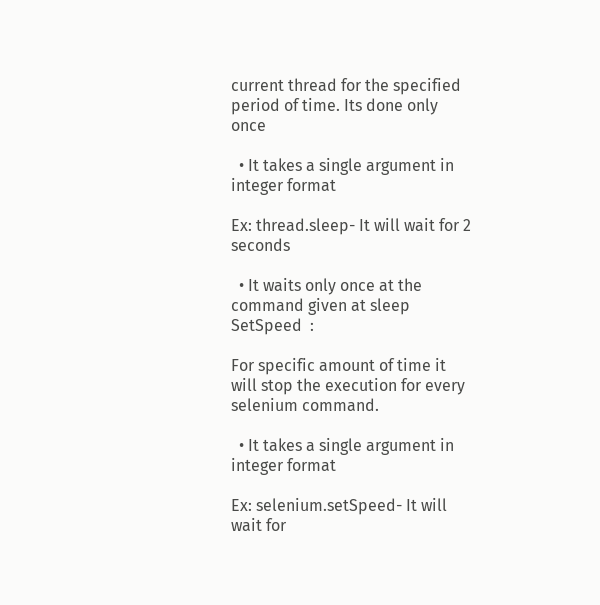current thread for the specified period of time. Its done only once

  • It takes a single argument in integer format

Ex: thread.sleep- It will wait for 2 seconds

  • It waits only once at the command given at sleep
SetSpeed  :

For specific amount of time it will stop the execution for every selenium command.

  • It takes a single argument in integer format

Ex: selenium.setSpeed- It will wait for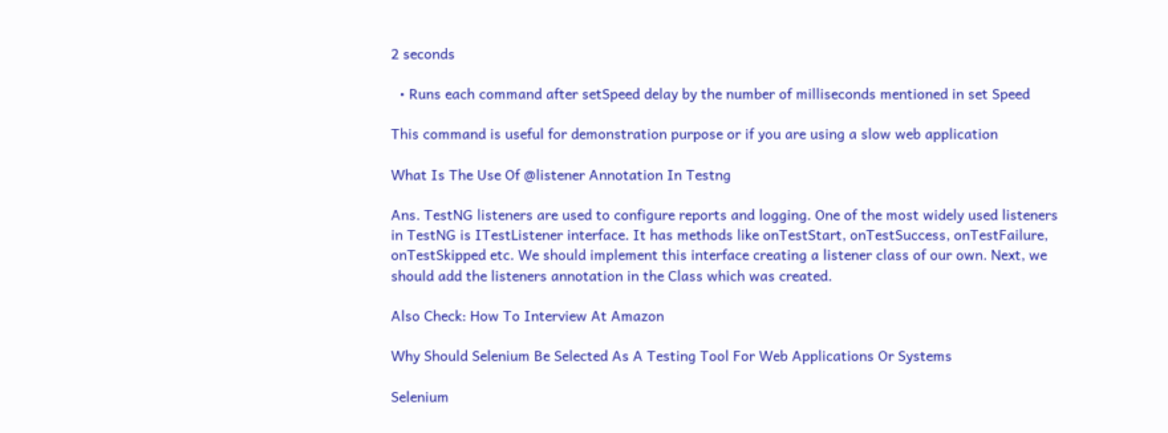2 seconds

  • Runs each command after setSpeed delay by the number of milliseconds mentioned in set Speed

This command is useful for demonstration purpose or if you are using a slow web application

What Is The Use Of @listener Annotation In Testng

Ans. TestNG listeners are used to configure reports and logging. One of the most widely used listeners in TestNG is ITestListener interface. It has methods like onTestStart, onTestSuccess, onTestFailure, onTestSkipped etc. We should implement this interface creating a listener class of our own. Next, we should add the listeners annotation in the Class which was created.

Also Check: How To Interview At Amazon

Why Should Selenium Be Selected As A Testing Tool For Web Applications Or Systems

Selenium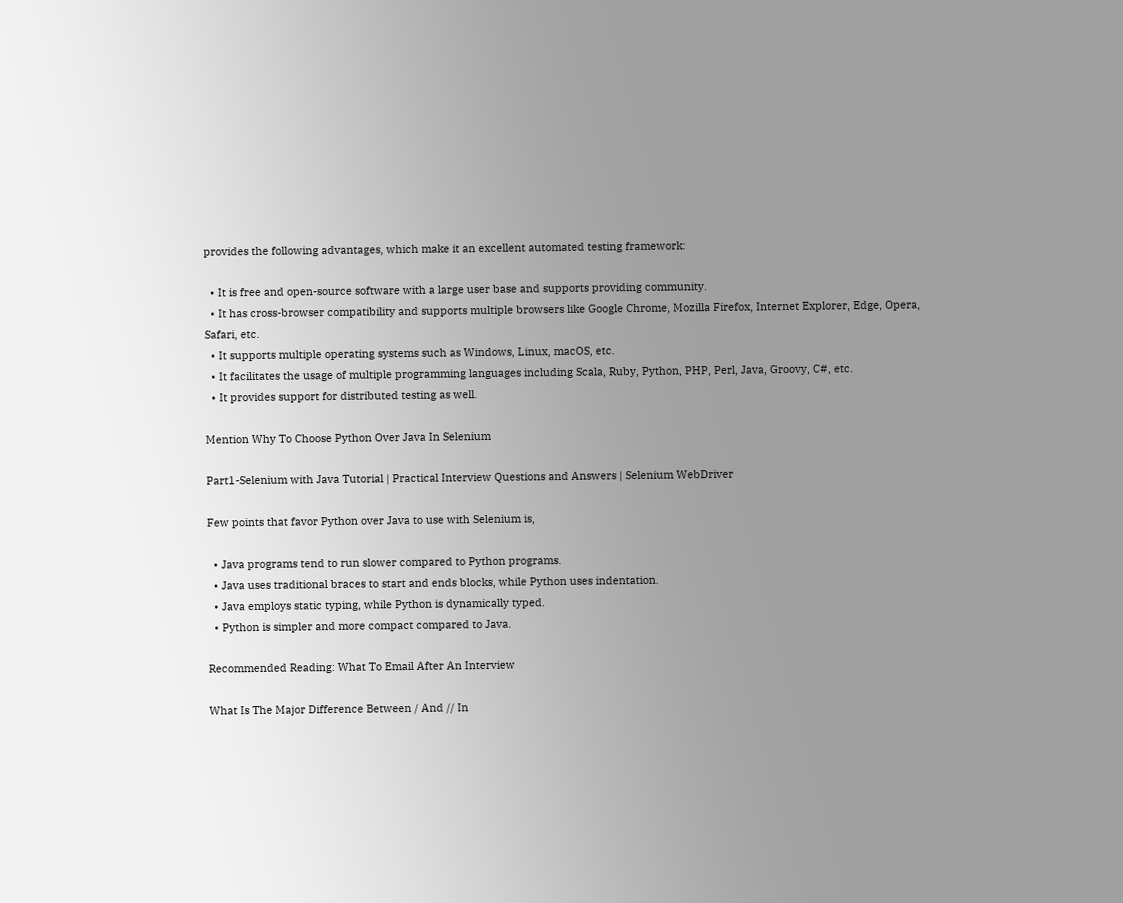provides the following advantages, which make it an excellent automated testing framework:

  • It is free and open-source software with a large user base and supports providing community.
  • It has cross-browser compatibility and supports multiple browsers like Google Chrome, Mozilla Firefox, Internet Explorer, Edge, Opera, Safari, etc.
  • It supports multiple operating systems such as Windows, Linux, macOS, etc.
  • It facilitates the usage of multiple programming languages including Scala, Ruby, Python, PHP, Perl, Java, Groovy, C#, etc.
  • It provides support for distributed testing as well.

Mention Why To Choose Python Over Java In Selenium

Part1-Selenium with Java Tutorial | Practical Interview Questions and Answers | Selenium WebDriver

Few points that favor Python over Java to use with Selenium is,

  • Java programs tend to run slower compared to Python programs.
  • Java uses traditional braces to start and ends blocks, while Python uses indentation.
  • Java employs static typing, while Python is dynamically typed.
  • Python is simpler and more compact compared to Java.

Recommended Reading: What To Email After An Interview

What Is The Major Difference Between / And // In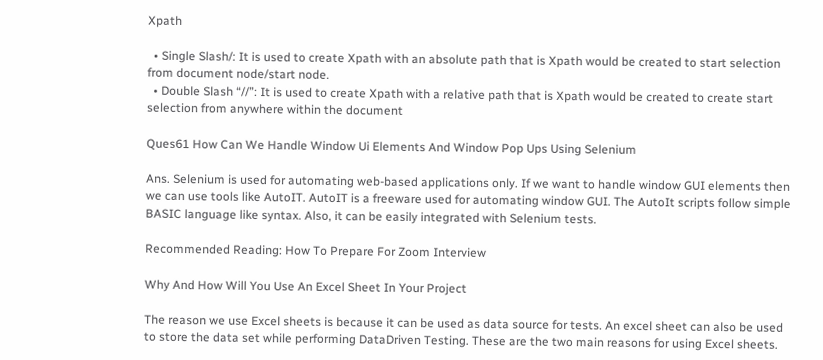Xpath

  • Single Slash/: It is used to create Xpath with an absolute path that is Xpath would be created to start selection from document node/start node.
  • Double Slash “//”: It is used to create Xpath with a relative path that is Xpath would be created to create start selection from anywhere within the document

Ques61 How Can We Handle Window Ui Elements And Window Pop Ups Using Selenium

Ans. Selenium is used for automating web-based applications only. If we want to handle window GUI elements then we can use tools like AutoIT. AutoIT is a freeware used for automating window GUI. The AutoIt scripts follow simple BASIC language like syntax. Also, it can be easily integrated with Selenium tests.

Recommended Reading: How To Prepare For Zoom Interview

Why And How Will You Use An Excel Sheet In Your Project

The reason we use Excel sheets is because it can be used as data source for tests. An excel sheet can also be used to store the data set while performing DataDriven Testing. These are the two main reasons for using Excel sheets.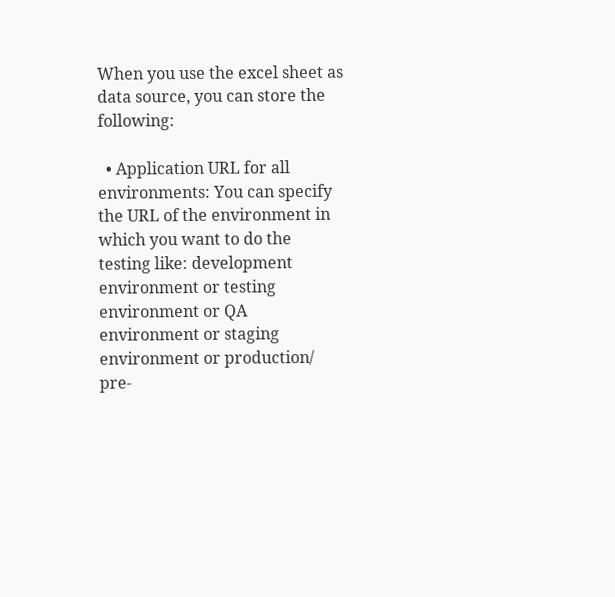When you use the excel sheet as data source, you can store the following:

  • Application URL for all environments: You can specify the URL of the environment in which you want to do the testing like: development environment or testing environment or QA environment or staging environment or production/ pre-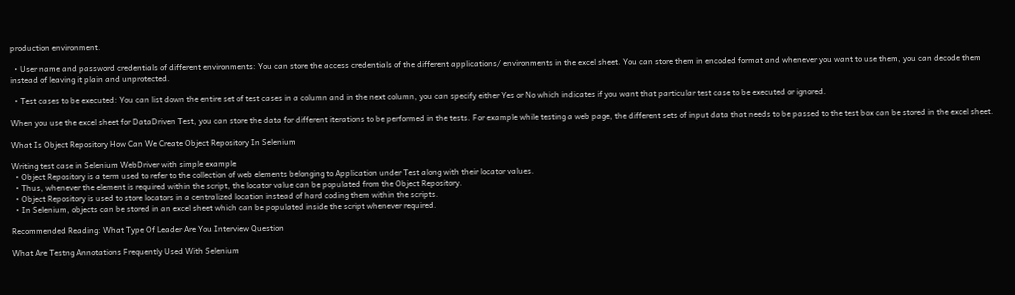production environment.

  • User name and password credentials of different environments: You can store the access credentials of the different applications/ environments in the excel sheet. You can store them in encoded format and whenever you want to use them, you can decode them instead of leaving it plain and unprotected.

  • Test cases to be executed: You can list down the entire set of test cases in a column and in the next column, you can specify either Yes or No which indicates if you want that particular test case to be executed or ignored.

When you use the excel sheet for DataDriven Test, you can store the data for different iterations to be performed in the tests. For example while testing a web page, the different sets of input data that needs to be passed to the test box can be stored in the excel sheet.

What Is Object Repository How Can We Create Object Repository In Selenium

Writing test case in Selenium WebDriver with simple example
  • Object Repository is a term used to refer to the collection of web elements belonging to Application under Test along with their locator values.
  • Thus, whenever the element is required within the script, the locator value can be populated from the Object Repository.
  • Object Repository is used to store locators in a centralized location instead of hard coding them within the scripts.
  • In Selenium, objects can be stored in an excel sheet which can be populated inside the script whenever required.

Recommended Reading: What Type Of Leader Are You Interview Question

What Are Testng Annotations Frequently Used With Selenium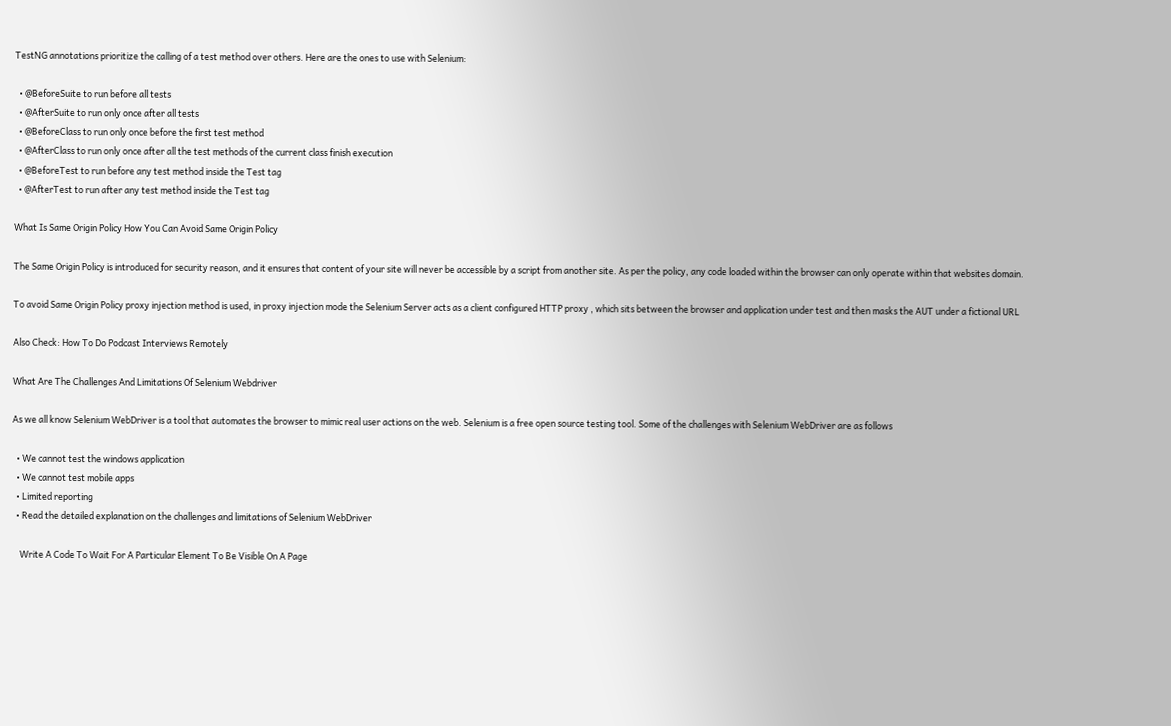TestNG annotations prioritize the calling of a test method over others. Here are the ones to use with Selenium:

  • @BeforeSuite to run before all tests
  • @AfterSuite to run only once after all tests
  • @BeforeClass to run only once before the first test method
  • @AfterClass to run only once after all the test methods of the current class finish execution
  • @BeforeTest to run before any test method inside the Test tag
  • @AfterTest to run after any test method inside the Test tag

What Is Same Origin Policy How You Can Avoid Same Origin Policy

The Same Origin Policy is introduced for security reason, and it ensures that content of your site will never be accessible by a script from another site. As per the policy, any code loaded within the browser can only operate within that websites domain.

To avoid Same Origin Policy proxy injection method is used, in proxy injection mode the Selenium Server acts as a client configured HTTP proxy , which sits between the browser and application under test and then masks the AUT under a fictional URL

Also Check: How To Do Podcast Interviews Remotely

What Are The Challenges And Limitations Of Selenium Webdriver

As we all know Selenium WebDriver is a tool that automates the browser to mimic real user actions on the web. Selenium is a free open source testing tool. Some of the challenges with Selenium WebDriver are as follows

  • We cannot test the windows application
  • We cannot test mobile apps
  • Limited reporting
  • Read the detailed explanation on the challenges and limitations of Selenium WebDriver

    Write A Code To Wait For A Particular Element To Be Visible On A Page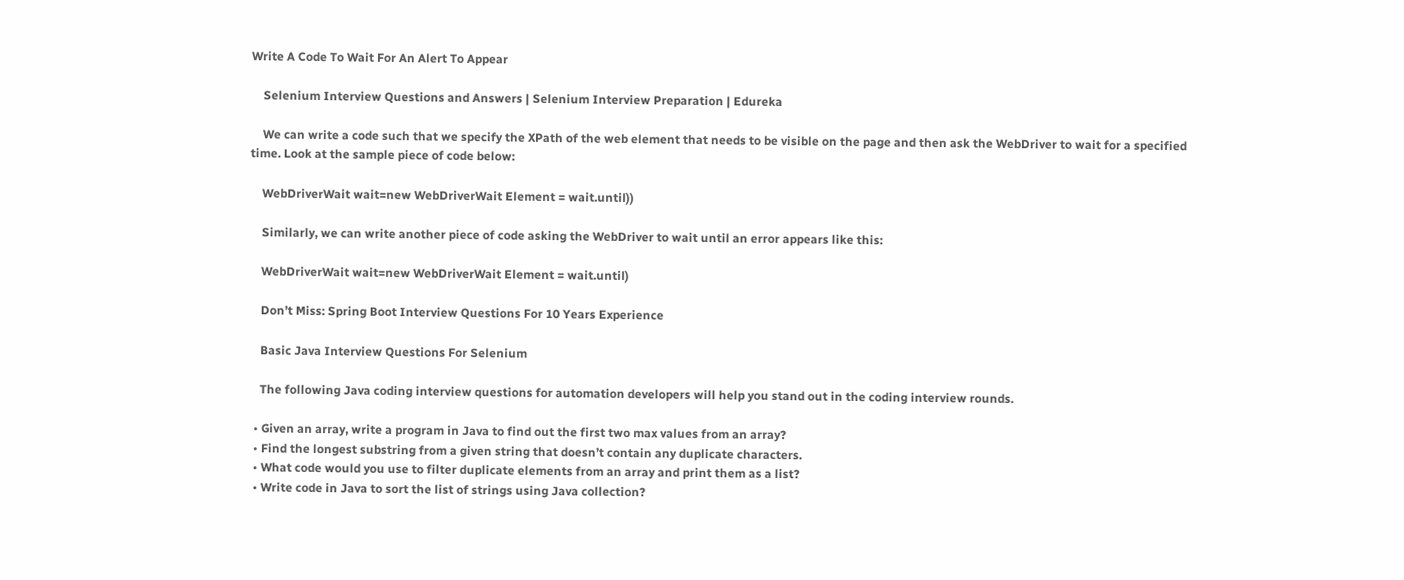Write A Code To Wait For An Alert To Appear

    Selenium Interview Questions and Answers | Selenium Interview Preparation | Edureka

    We can write a code such that we specify the XPath of the web element that needs to be visible on the page and then ask the WebDriver to wait for a specified time. Look at the sample piece of code below:

    WebDriverWait wait=new WebDriverWait Element = wait.until))

    Similarly, we can write another piece of code asking the WebDriver to wait until an error appears like this:

    WebDriverWait wait=new WebDriverWait Element = wait.until)

    Don’t Miss: Spring Boot Interview Questions For 10 Years Experience

    Basic Java Interview Questions For Selenium

    The following Java coding interview questions for automation developers will help you stand out in the coding interview rounds.

  • Given an array, write a program in Java to find out the first two max values from an array?
  • Find the longest substring from a given string that doesn’t contain any duplicate characters.
  • What code would you use to filter duplicate elements from an array and print them as a list?
  • Write code in Java to sort the list of strings using Java collection?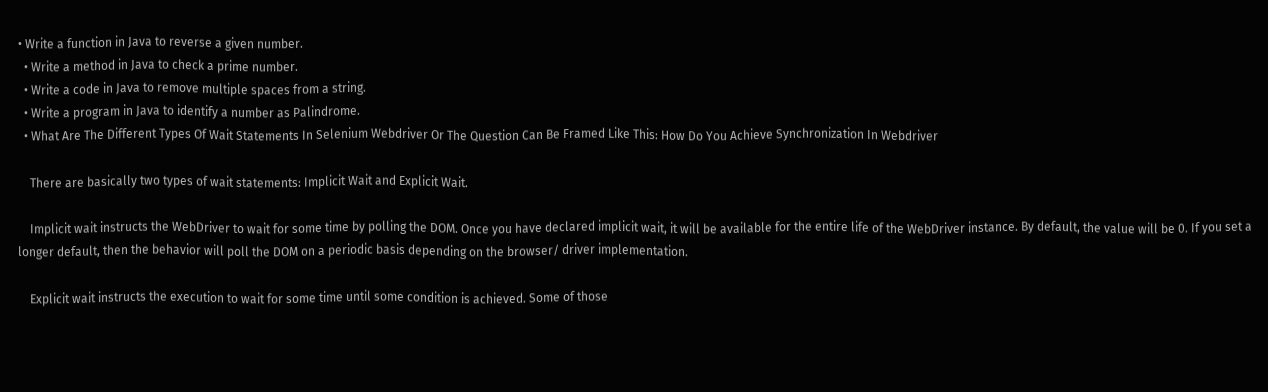• Write a function in Java to reverse a given number.
  • Write a method in Java to check a prime number.
  • Write a code in Java to remove multiple spaces from a string.
  • Write a program in Java to identify a number as Palindrome.
  • What Are The Different Types Of Wait Statements In Selenium Webdriver Or The Question Can Be Framed Like This: How Do You Achieve Synchronization In Webdriver

    There are basically two types of wait statements: Implicit Wait and Explicit Wait.

    Implicit wait instructs the WebDriver to wait for some time by polling the DOM. Once you have declared implicit wait, it will be available for the entire life of the WebDriver instance. By default, the value will be 0. If you set a longer default, then the behavior will poll the DOM on a periodic basis depending on the browser/ driver implementation.

    Explicit wait instructs the execution to wait for some time until some condition is achieved. Some of those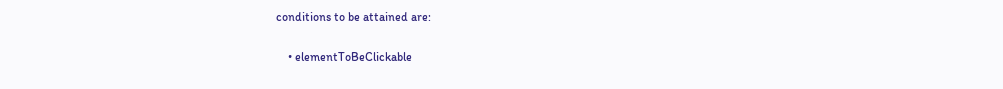conditions to be attained are:

    • elementToBeClickable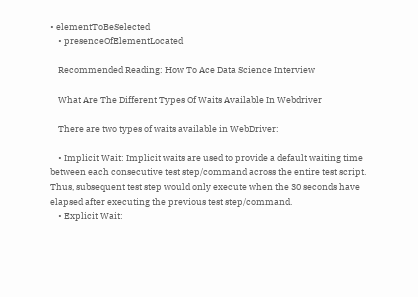• elementToBeSelected
    • presenceOfElementLocated

    Recommended Reading: How To Ace Data Science Interview

    What Are The Different Types Of Waits Available In Webdriver

    There are two types of waits available in WebDriver:

    • Implicit Wait: Implicit waits are used to provide a default waiting time between each consecutive test step/command across the entire test script. Thus, subsequent test step would only execute when the 30 seconds have elapsed after executing the previous test step/command.
    • Explicit Wait: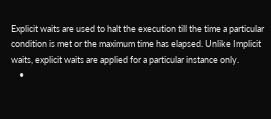Explicit waits are used to halt the execution till the time a particular condition is met or the maximum time has elapsed. Unlike Implicit waits, explicit waits are applied for a particular instance only.
    •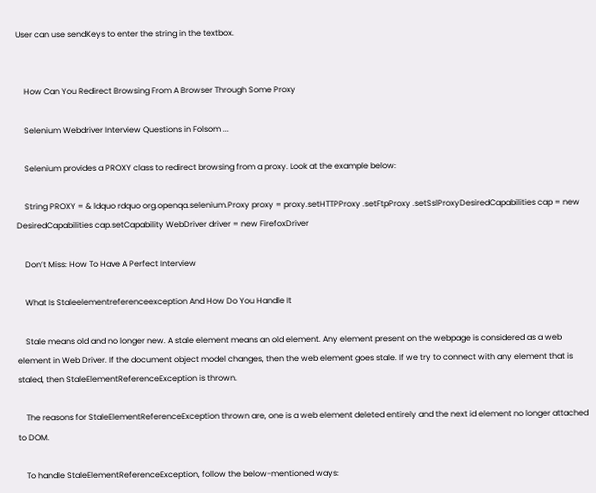User can use sendKeys to enter the string in the textbox.


    How Can You Redirect Browsing From A Browser Through Some Proxy

    Selenium Webdriver Interview Questions in Folsom ...

    Selenium provides a PROXY class to redirect browsing from a proxy. Look at the example below:

    String PROXY = & ldquo rdquo org.openqa.selenium.Proxy proxy = proxy.setHTTPProxy .setFtpProxy .setSslProxyDesiredCapabilities cap = new DesiredCapabilities cap.setCapability WebDriver driver = new FirefoxDriver

    Don’t Miss: How To Have A Perfect Interview

    What Is Staleelementreferenceexception And How Do You Handle It

    Stale means old and no longer new. A stale element means an old element. Any element present on the webpage is considered as a web element in Web Driver. If the document object model changes, then the web element goes stale. If we try to connect with any element that is staled, then StaleElementReferenceException is thrown.

    The reasons for StaleElementReferenceException thrown are, one is a web element deleted entirely and the next id element no longer attached to DOM.

    To handle StaleElementReferenceException, follow the below-mentioned ways: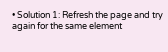• Solution 1: Refresh the page and try again for the same element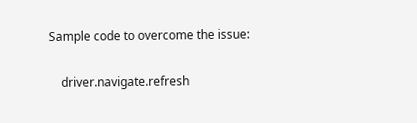Sample code to overcome the issue:

    driver.navigate.refresh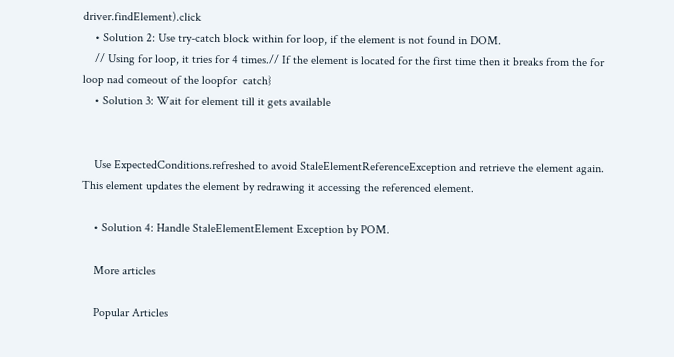driver.findElement).click
    • Solution 2: Use try-catch block within for loop, if the element is not found in DOM.
    // Using for loop, it tries for 4 times.// If the element is located for the first time then it breaks from the for loop nad comeout of the loopfor  catch}
    • Solution 3: Wait for element till it gets available


    Use ExpectedConditions.refreshed to avoid StaleElementReferenceException and retrieve the element again. This element updates the element by redrawing it accessing the referenced element.

    • Solution 4: Handle StaleElementElement Exception by POM.

    More articles

    Popular Articles